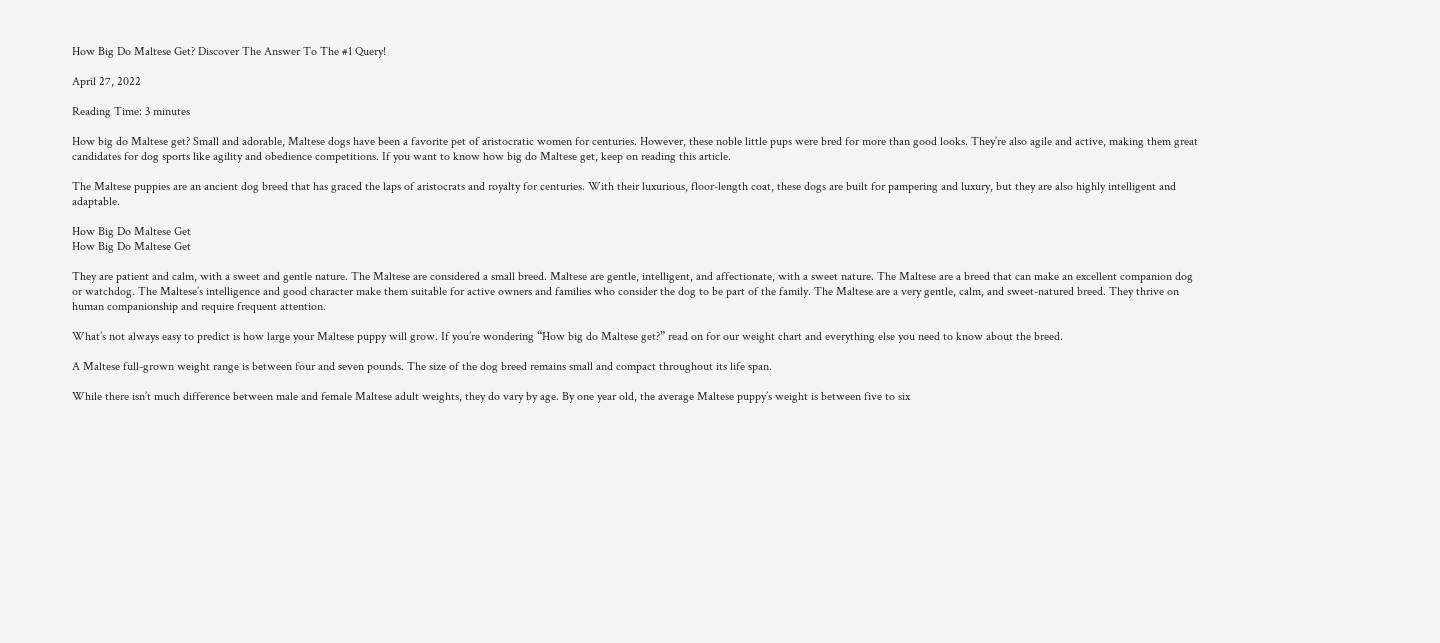How Big Do Maltese Get? Discover The Answer To The #1 Query!

April 27, 2022

Reading Time: 3 minutes

How big do Maltese get? Small and adorable, Maltese dogs have been a favorite pet of aristocratic women for centuries. However, these noble little pups were bred for more than good looks. They’re also agile and active, making them great candidates for dog sports like agility and obedience competitions. If you want to know how big do Maltese get, keep on reading this article.

The Maltese puppies are an ancient dog breed that has graced the laps of aristocrats and royalty for centuries. With their luxurious, floor-length coat, these dogs are built for pampering and luxury, but they are also highly intelligent and adaptable.

How Big Do Maltese Get
How Big Do Maltese Get

They are patient and calm, with a sweet and gentle nature. The Maltese are considered a small breed. Maltese are gentle, intelligent, and affectionate, with a sweet nature. The Maltese are a breed that can make an excellent companion dog or watchdog. The Maltese’s intelligence and good character make them suitable for active owners and families who consider the dog to be part of the family. The Maltese are a very gentle, calm, and sweet-natured breed. They thrive on human companionship and require frequent attention.

What’s not always easy to predict is how large your Maltese puppy will grow. If you’re wondering “How big do Maltese get?” read on for our weight chart and everything else you need to know about the breed.

A Maltese full-grown weight range is between four and seven pounds. The size of the dog breed remains small and compact throughout its life span.

While there isn’t much difference between male and female Maltese adult weights, they do vary by age. By one year old, the average Maltese puppy’s weight is between five to six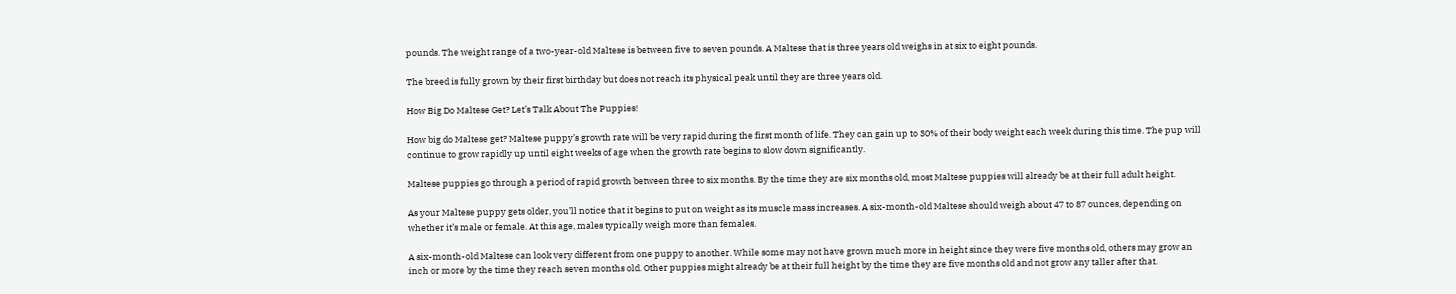pounds. The weight range of a two-year-old Maltese is between five to seven pounds. A Maltese that is three years old weighs in at six to eight pounds.

The breed is fully grown by their first birthday but does not reach its physical peak until they are three years old.

How Big Do Maltese Get? Let’s Talk About The Puppies!

How big do Maltese get? Maltese puppy’s growth rate will be very rapid during the first month of life. They can gain up to 30% of their body weight each week during this time. The pup will continue to grow rapidly up until eight weeks of age when the growth rate begins to slow down significantly.

Maltese puppies go through a period of rapid growth between three to six months. By the time they are six months old, most Maltese puppies will already be at their full adult height.

As your Maltese puppy gets older, you’ll notice that it begins to put on weight as its muscle mass increases. A six-month-old Maltese should weigh about 47 to 87 ounces, depending on whether it’s male or female. At this age, males typically weigh more than females.

A six-month-old Maltese can look very different from one puppy to another. While some may not have grown much more in height since they were five months old, others may grow an inch or more by the time they reach seven months old. Other puppies might already be at their full height by the time they are five months old and not grow any taller after that.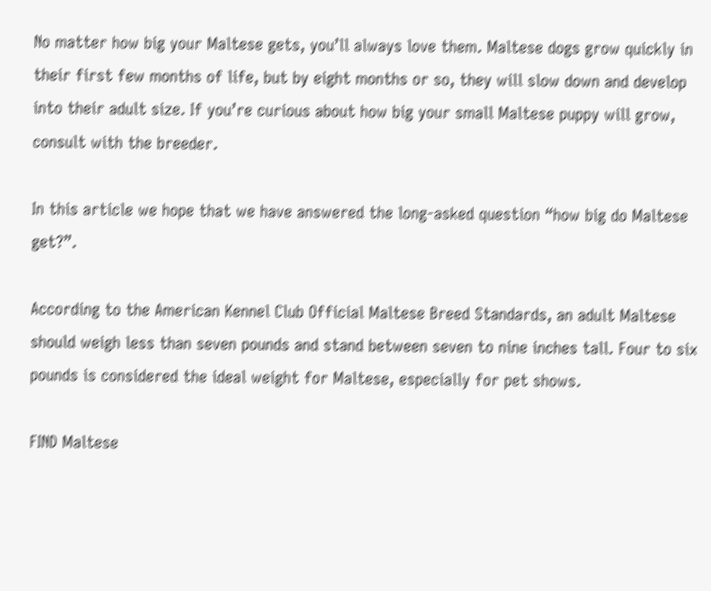No matter how big your Maltese gets, you’ll always love them. Maltese dogs grow quickly in their first few months of life, but by eight months or so, they will slow down and develop into their adult size. If you’re curious about how big your small Maltese puppy will grow, consult with the breeder.

In this article we hope that we have answered the long-asked question “how big do Maltese get?”.

According to the American Kennel Club Official Maltese Breed Standards, an adult Maltese should weigh less than seven pounds and stand between seven to nine inches tall. Four to six pounds is considered the ideal weight for Maltese, especially for pet shows.

FIND Maltese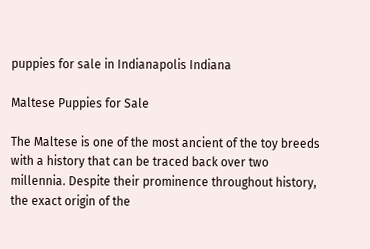puppies for sale in Indianapolis Indiana

Maltese Puppies for Sale

The Maltese is one of the most ancient of the toy breeds with a history that can be traced back over two millennia. Despite their prominence throughout history, the exact origin of the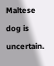Maltese dog is uncertain.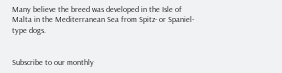Many believe the breed was developed in the Isle of Malta in the Mediterranean Sea from Spitz- or Spaniel-type dogs.


Subscribe to our monthly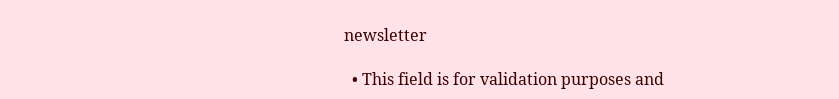newsletter

  • This field is for validation purposes and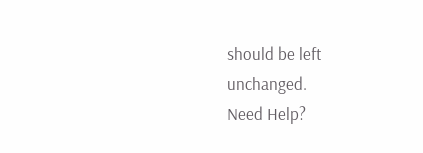should be left unchanged.
Need Help?